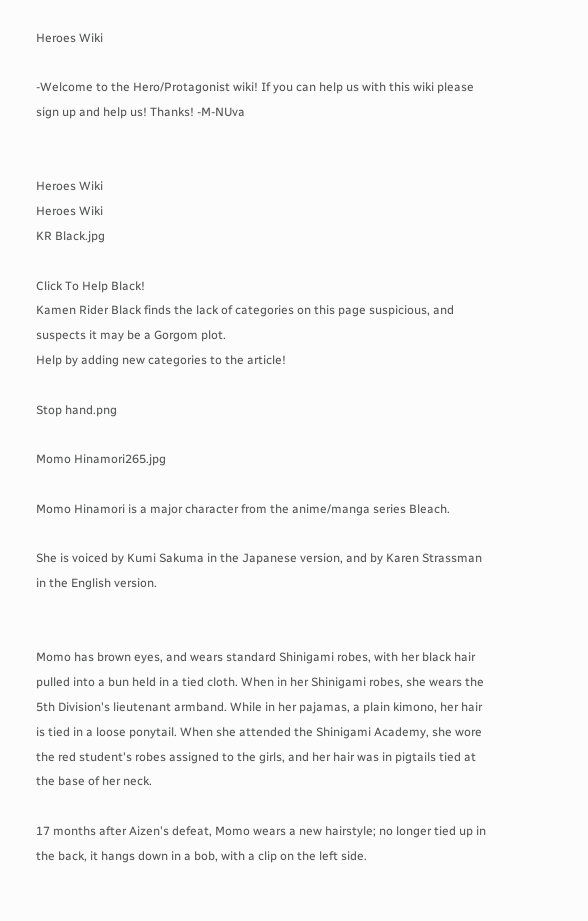Heroes Wiki

-Welcome to the Hero/Protagonist wiki! If you can help us with this wiki please sign up and help us! Thanks! -M-NUva


Heroes Wiki
Heroes Wiki
KR Black.jpg

Click To Help Black!
Kamen Rider Black finds the lack of categories on this page suspicious, and suspects it may be a Gorgom plot.
Help by adding new categories to the article!

Stop hand.png

Momo Hinamori265.jpg

Momo Hinamori is a major character from the anime/manga series Bleach.

She is voiced by Kumi Sakuma in the Japanese version, and by Karen Strassman in the English version.


Momo has brown eyes, and wears standard Shinigami robes, with her black hair pulled into a bun held in a tied cloth. When in her Shinigami robes, she wears the 5th Division's lieutenant armband. While in her pajamas, a plain kimono, her hair is tied in a loose ponytail. When she attended the Shinigami Academy, she wore the red student's robes assigned to the girls, and her hair was in pigtails tied at the base of her neck.

17 months after Aizen's defeat, Momo wears a new hairstyle; no longer tied up in the back, it hangs down in a bob, with a clip on the left side.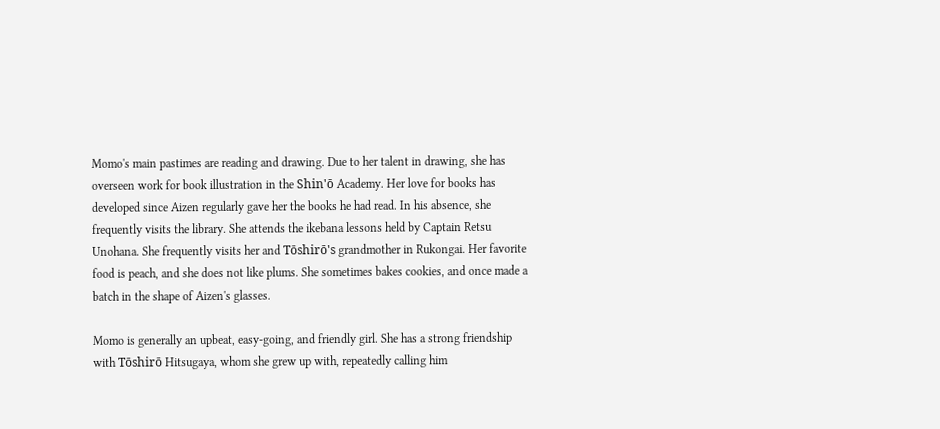Momo's main pastimes are reading and drawing. Due to her talent in drawing, she has overseen work for book illustration in the Shin'ō Academy. Her love for books has developed since Aizen regularly gave her the books he had read. In his absence, she frequently visits the library. She attends the ikebana lessons held by Captain Retsu Unohana. She frequently visits her and Tōshirō's grandmother in Rukongai. Her favorite food is peach, and she does not like plums. She sometimes bakes cookies, and once made a batch in the shape of Aizen's glasses.

Momo is generally an upbeat, easy-going, and friendly girl. She has a strong friendship with Tōshirō Hitsugaya, whom she grew up with, repeatedly calling him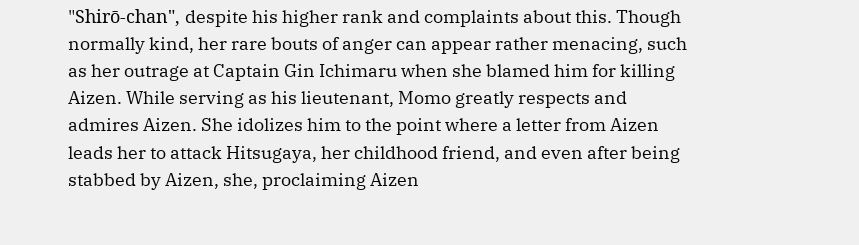"Shirō-chan", despite his higher rank and complaints about this. Though normally kind, her rare bouts of anger can appear rather menacing, such as her outrage at Captain Gin Ichimaru when she blamed him for killing Aizen. While serving as his lieutenant, Momo greatly respects and admires Aizen. She idolizes him to the point where a letter from Aizen leads her to attack Hitsugaya, her childhood friend, and even after being stabbed by Aizen, she, proclaiming Aizen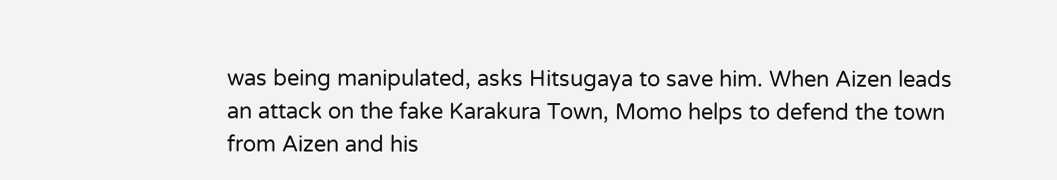was being manipulated, asks Hitsugaya to save him. When Aizen leads an attack on the fake Karakura Town, Momo helps to defend the town from Aizen and his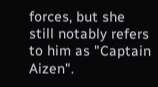forces, but she still notably refers to him as "Captain Aizen".